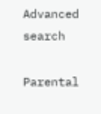Advanced search

Parental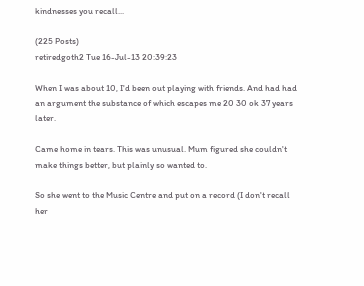kindnesses you recall...

(225 Posts)
retiredgoth2 Tue 16-Jul-13 20:39:23

When I was about 10, I'd been out playing with friends. And had had an argument the substance of which escapes me 20 30 ok 37 years later.

Came home in tears. This was unusual. Mum figured she couldn't make things better, but plainly so wanted to.

So she went to the Music Centre and put on a record (I don't recall her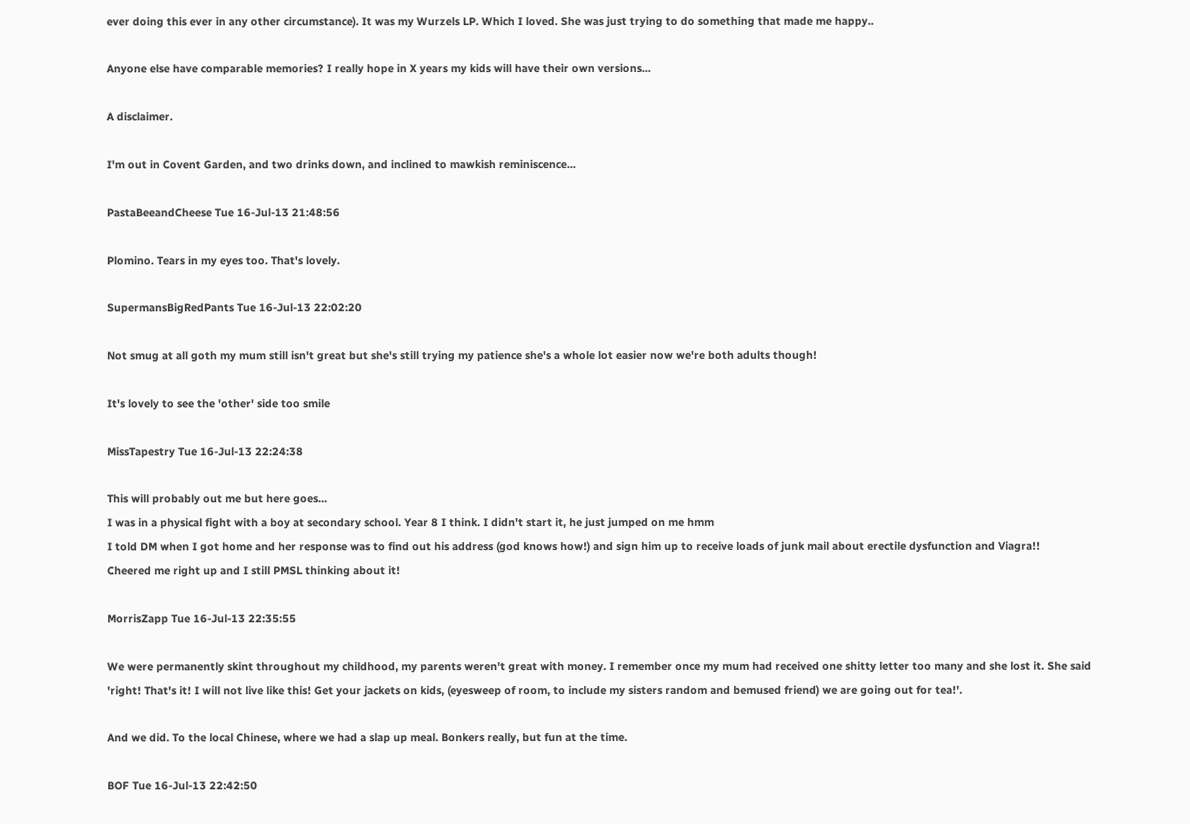ever doing this ever in any other circumstance). It was my Wurzels LP. Which I loved. She was just trying to do something that made me happy..

Anyone else have comparable memories? I really hope in X years my kids will have their own versions...

A disclaimer.

I'm out in Covent Garden, and two drinks down, and inclined to mawkish reminiscence...

PastaBeeandCheese Tue 16-Jul-13 21:48:56

Plomino. Tears in my eyes too. That's lovely.

SupermansBigRedPants Tue 16-Jul-13 22:02:20

Not smug at all goth my mum still isn't great but she's still trying my patience she's a whole lot easier now we're both adults though!

It's lovely to see the 'other' side too smile

MissTapestry Tue 16-Jul-13 22:24:38

This will probably out me but here goes...
I was in a physical fight with a boy at secondary school. Year 8 I think. I didn't start it, he just jumped on me hmm
I told DM when I got home and her response was to find out his address (god knows how!) and sign him up to receive loads of junk mail about erectile dysfunction and Viagra!!
Cheered me right up and I still PMSL thinking about it!

MorrisZapp Tue 16-Jul-13 22:35:55

We were permanently skint throughout my childhood, my parents weren't great with money. I remember once my mum had received one shitty letter too many and she lost it. She said 'right! That's it! I will not live like this! Get your jackets on kids, (eyesweep of room, to include my sisters random and bemused friend) we are going out for tea!'.

And we did. To the local Chinese, where we had a slap up meal. Bonkers really, but fun at the time.

BOF Tue 16-Jul-13 22:42:50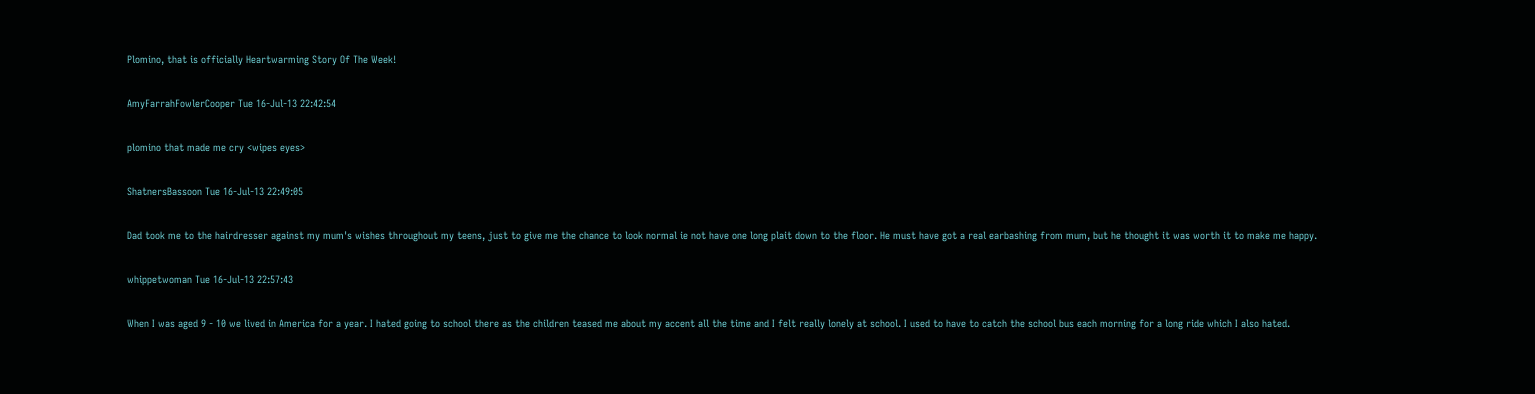Plomino, that is officially Heartwarming Story Of The Week!

AmyFarrahFowlerCooper Tue 16-Jul-13 22:42:54

plomino that made me cry <wipes eyes>

ShatnersBassoon Tue 16-Jul-13 22:49:05

Dad took me to the hairdresser against my mum's wishes throughout my teens, just to give me the chance to look normal ie not have one long plait down to the floor. He must have got a real earbashing from mum, but he thought it was worth it to make me happy.

whippetwoman Tue 16-Jul-13 22:57:43

When I was aged 9 - 10 we lived in America for a year. I hated going to school there as the children teased me about my accent all the time and I felt really lonely at school. I used to have to catch the school bus each morning for a long ride which I also hated.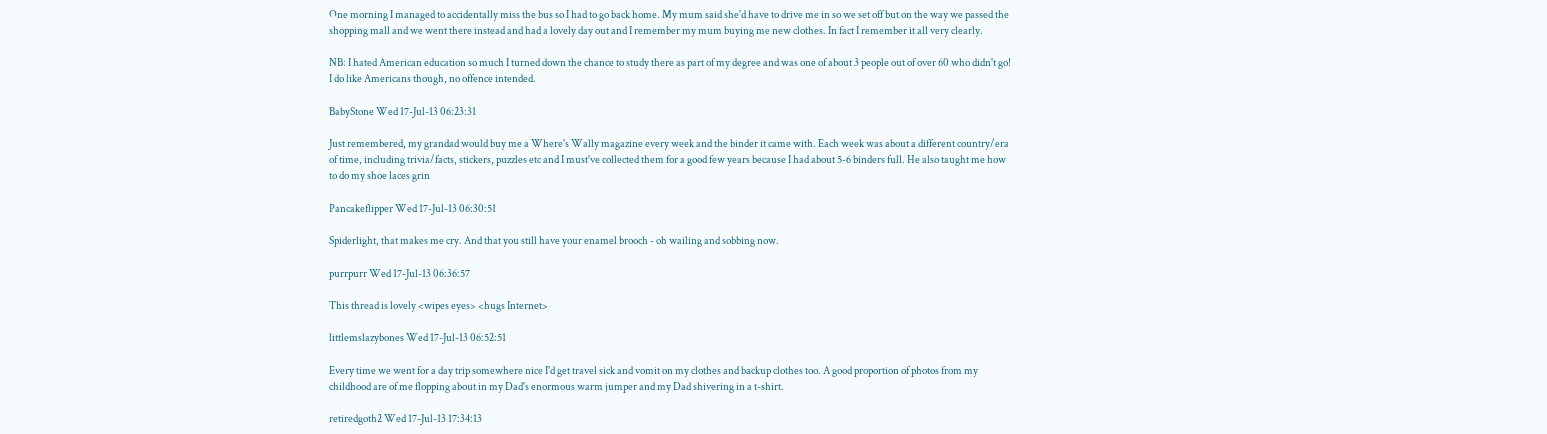One morning I managed to accidentally miss the bus so I had to go back home. My mum said she'd have to drive me in so we set off but on the way we passed the shopping mall and we went there instead and had a lovely day out and I remember my mum buying me new clothes. In fact I remember it all very clearly.

NB: I hated American education so much I turned down the chance to study there as part of my degree and was one of about 3 people out of over 60 who didn't go! I do like Americans though, no offence intended.

BabyStone Wed 17-Jul-13 06:23:31

Just remembered, my grandad would buy me a Where's Wally magazine every week and the binder it came with. Each week was about a different country/era of time, including trivia/facts, stickers, puzzles etc and I must've collected them for a good few years because I had about 5-6 binders full. He also taught me how to do my shoe laces grin

Pancakeflipper Wed 17-Jul-13 06:30:51

Spiderlight, that makes me cry. And that you still have your enamel brooch - oh wailing and sobbing now.

purrpurr Wed 17-Jul-13 06:36:57

This thread is lovely <wipes eyes> <hugs Internet>

littlemslazybones Wed 17-Jul-13 06:52:51

Every time we went for a day trip somewhere nice I'd get travel sick and vomit on my clothes and backup clothes too. A good proportion of photos from my childhood are of me flopping about in my Dad's enormous warm jumper and my Dad shivering in a t-shirt.

retiredgoth2 Wed 17-Jul-13 17:34:13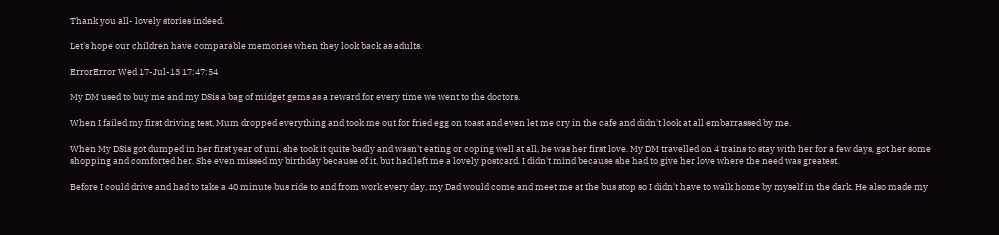Thank you all- lovely stories indeed.

Let's hope our children have comparable memories when they look back as adults.

ErrorError Wed 17-Jul-13 17:47:54

My DM used to buy me and my DSis a bag of midget gems as a reward for every time we went to the doctors.

When I failed my first driving test, Mum dropped everything and took me out for fried egg on toast and even let me cry in the cafe and didn't look at all embarrassed by me.

When My DSis got dumped in her first year of uni, she took it quite badly and wasn't eating or coping well at all, he was her first love. My DM travelled on 4 trains to stay with her for a few days, got her some shopping and comforted her. She even missed my birthday because of it, but had left me a lovely postcard. I didn't mind because she had to give her love where the need was greatest.

Before I could drive and had to take a 40 minute bus ride to and from work every day, my Dad would come and meet me at the bus stop so I didn't have to walk home by myself in the dark. He also made my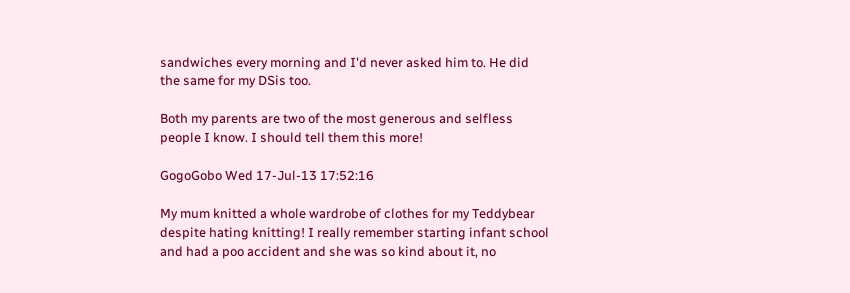sandwiches every morning and I'd never asked him to. He did the same for my DSis too.

Both my parents are two of the most generous and selfless people I know. I should tell them this more!

GogoGobo Wed 17-Jul-13 17:52:16

My mum knitted a whole wardrobe of clothes for my Teddybear despite hating knitting! I really remember starting infant school and had a poo accident and she was so kind about it, no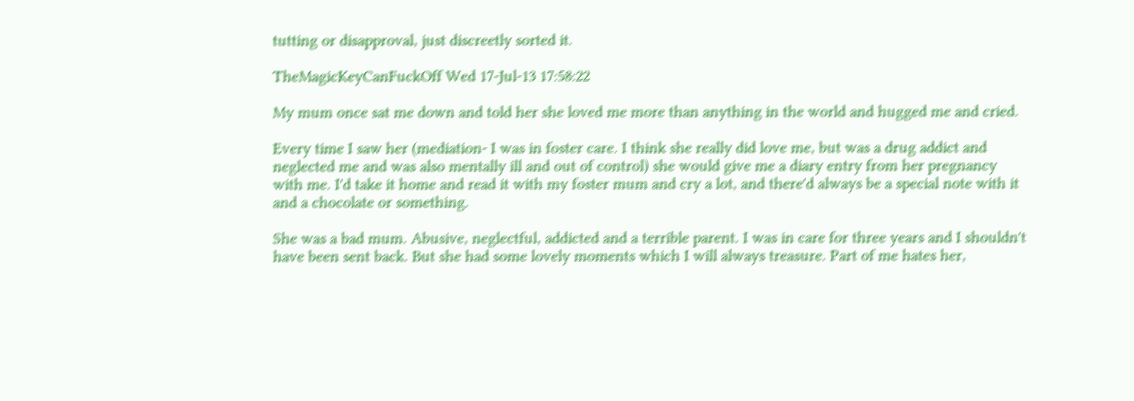tutting or disapproval, just discreetly sorted it.

TheMagicKeyCanFuckOff Wed 17-Jul-13 17:58:22

My mum once sat me down and told her she loved me more than anything in the world and hugged me and cried.

Every time I saw her (mediation- I was in foster care. I think she really did love me, but was a drug addict and neglected me and was also mentally ill and out of control) she would give me a diary entry from her pregnancy with me. I'd take it home and read it with my foster mum and cry a lot, and there'd always be a special note with it and a chocolate or something.

She was a bad mum. Abusive, neglectful, addicted and a terrible parent. I was in care for three years and I shouldn't have been sent back. But she had some lovely moments which I will always treasure. Part of me hates her,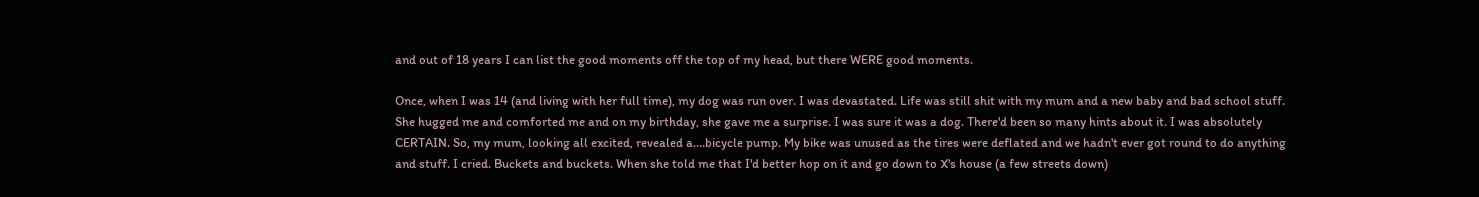and out of 18 years I can list the good moments off the top of my head, but there WERE good moments.

Once, when I was 14 (and living with her full time), my dog was run over. I was devastated. Life was still shit with my mum and a new baby and bad school stuff. She hugged me and comforted me and on my birthday, she gave me a surprise. I was sure it was a dog. There'd been so many hints about it. I was absolutely CERTAIN. So, my mum, looking all excited, revealed a....bicycle pump. My bike was unused as the tires were deflated and we hadn't ever got round to do anything and stuff. I cried. Buckets and buckets. When she told me that I'd better hop on it and go down to X's house (a few streets down)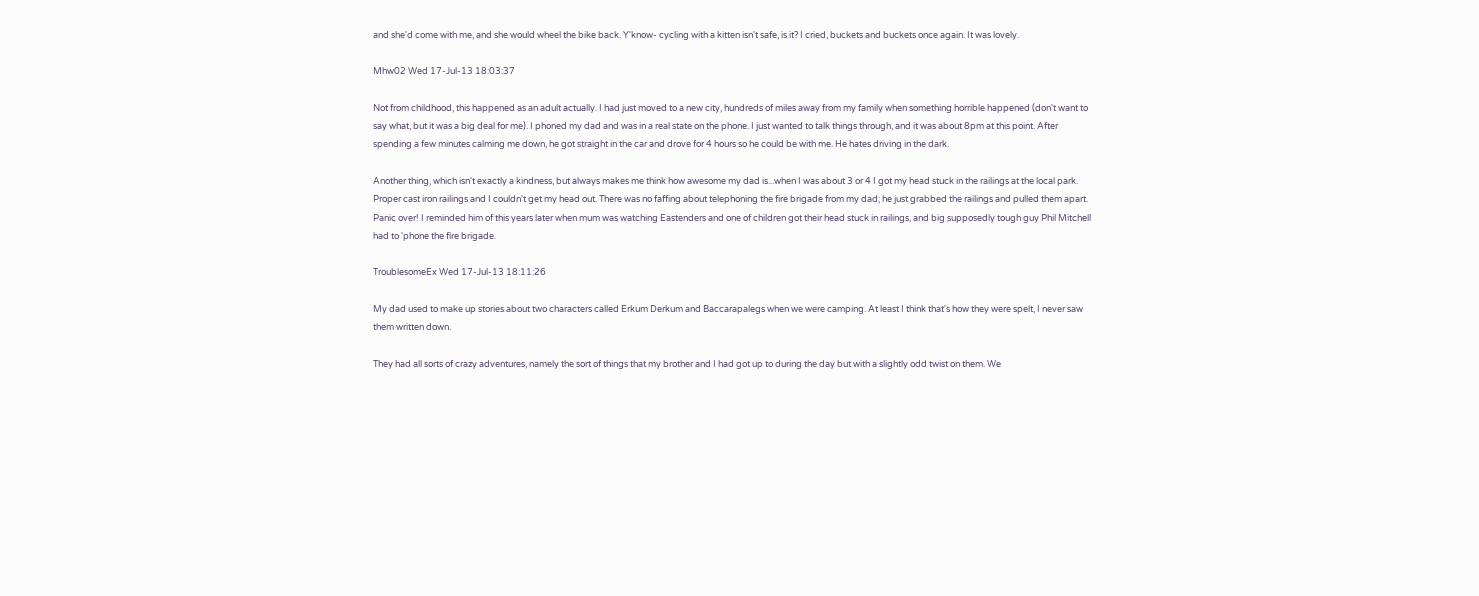and she'd come with me, and she would wheel the bike back. Y'know- cycling with a kitten isn't safe, is it? I cried, buckets and buckets once again. It was lovely.

Mhw02 Wed 17-Jul-13 18:03:37

Not from childhood, this happened as an adult actually. I had just moved to a new city, hundreds of miles away from my family when something horrible happened (don't want to say what, but it was a big deal for me). I phoned my dad and was in a real state on the phone. I just wanted to talk things through, and it was about 8pm at this point. After spending a few minutes calming me down, he got straight in the car and drove for 4 hours so he could be with me. He hates driving in the dark.

Another thing, which isn't exactly a kindness, but always makes me think how awesome my dad is...when I was about 3 or 4 I got my head stuck in the railings at the local park. Proper cast iron railings and I couldn't get my head out. There was no faffing about telephoning the fire brigade from my dad; he just grabbed the railings and pulled them apart. Panic over! I reminded him of this years later when mum was watching Eastenders and one of children got their head stuck in railings, and big supposedly tough guy Phil Mitchell had to 'phone the fire brigade.

TroublesomeEx Wed 17-Jul-13 18:11:26

My dad used to make up stories about two characters called Erkum Derkum and Baccarapalegs when we were camping. At least I think that's how they were spelt, I never saw them written down.

They had all sorts of crazy adventures, namely the sort of things that my brother and I had got up to during the day but with a slightly odd twist on them. We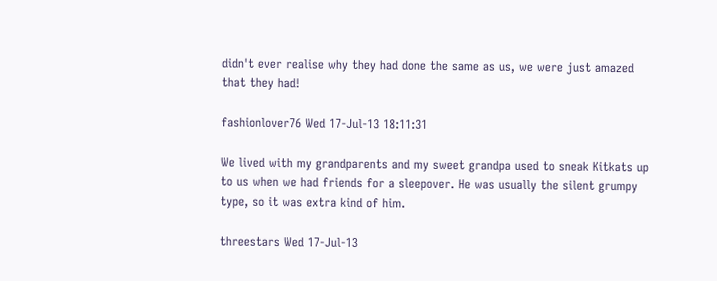didn't ever realise why they had done the same as us, we were just amazed that they had!

fashionlover76 Wed 17-Jul-13 18:11:31

We lived with my grandparents and my sweet grandpa used to sneak Kitkats up to us when we had friends for a sleepover. He was usually the silent grumpy type, so it was extra kind of him.

threestars Wed 17-Jul-13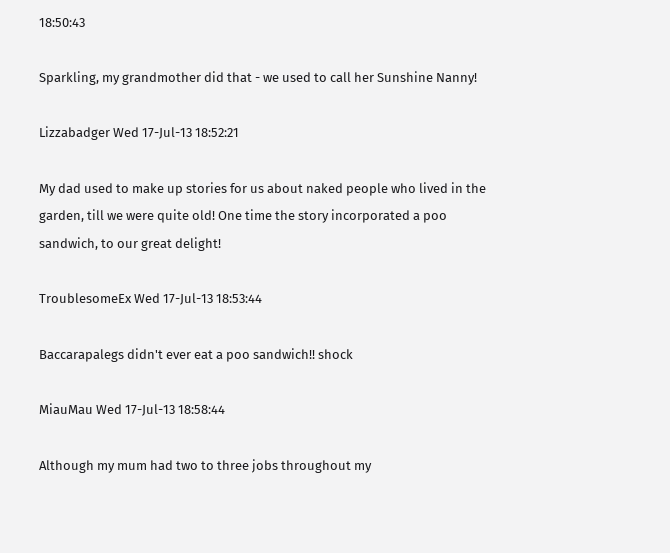18:50:43

Sparkling, my grandmother did that - we used to call her Sunshine Nanny!

Lizzabadger Wed 17-Jul-13 18:52:21

My dad used to make up stories for us about naked people who lived in the garden, till we were quite old! One time the story incorporated a poo sandwich, to our great delight!

TroublesomeEx Wed 17-Jul-13 18:53:44

Baccarapalegs didn't ever eat a poo sandwich!! shock

MiauMau Wed 17-Jul-13 18:58:44

Although my mum had two to three jobs throughout my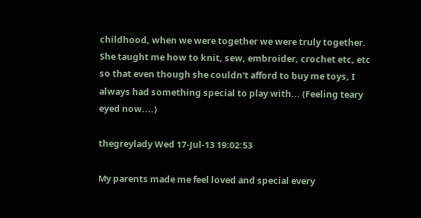childhood, when we were together we were truly together. She taught me how to knit, sew, embroider, crochet etc, etc so that even though she couldn't afford to buy me toys, I always had something special to play with... (Feeling teary eyed now....)

thegreylady Wed 17-Jul-13 19:02:53

My parents made me feel loved and special every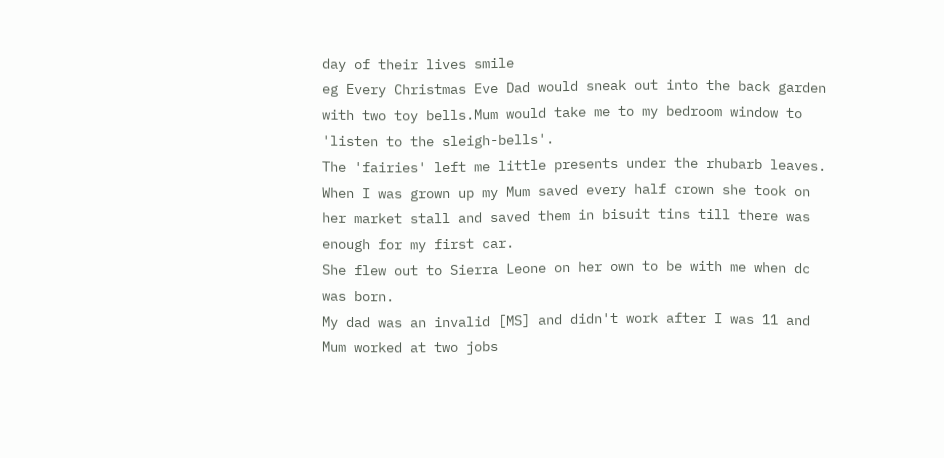day of their lives smile
eg Every Christmas Eve Dad would sneak out into the back garden with two toy bells.Mum would take me to my bedroom window to 'listen to the sleigh-bells'.
The 'fairies' left me little presents under the rhubarb leaves.
When I was grown up my Mum saved every half crown she took on her market stall and saved them in bisuit tins till there was enough for my first car.
She flew out to Sierra Leone on her own to be with me when dc was born.
My dad was an invalid [MS] and didn't work after I was 11 and Mum worked at two jobs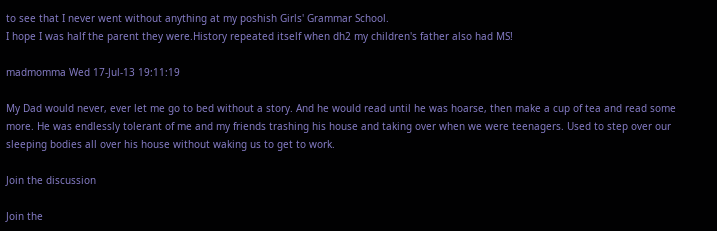to see that I never went without anything at my poshish Girls' Grammar School.
I hope I was half the parent they were.History repeated itself when dh2 my children's father also had MS!

madmomma Wed 17-Jul-13 19:11:19

My Dad would never, ever let me go to bed without a story. And he would read until he was hoarse, then make a cup of tea and read some more. He was endlessly tolerant of me and my friends trashing his house and taking over when we were teenagers. Used to step over our sleeping bodies all over his house without waking us to get to work.

Join the discussion

Join the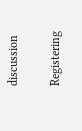discussion

Registering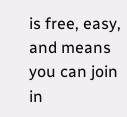is free, easy, and means you can join in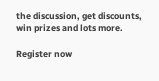the discussion, get discounts, win prizes and lots more.

Register now